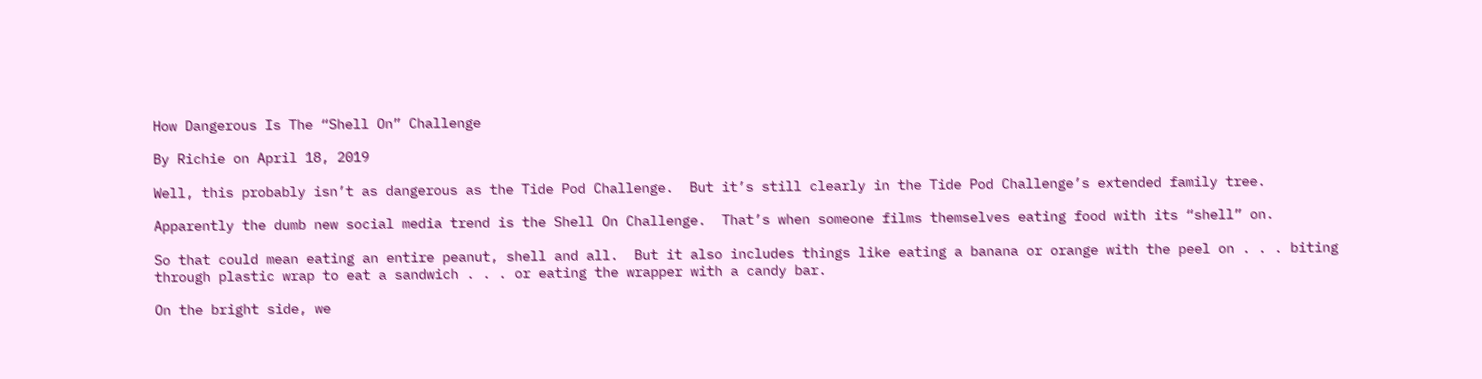How Dangerous Is The “Shell On” Challenge

By Richie on April 18, 2019

Well, this probably isn’t as dangerous as the Tide Pod Challenge.  But it’s still clearly in the Tide Pod Challenge’s extended family tree.

Apparently the dumb new social media trend is the Shell On Challenge.  That’s when someone films themselves eating food with its “shell” on.

So that could mean eating an entire peanut, shell and all.  But it also includes things like eating a banana or orange with the peel on . . . biting through plastic wrap to eat a sandwich . . . or eating the wrapper with a candy bar.

On the bright side, we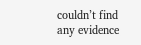couldn’t find any evidence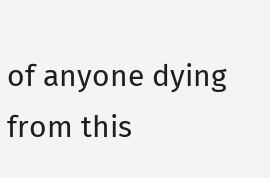of anyone dying from this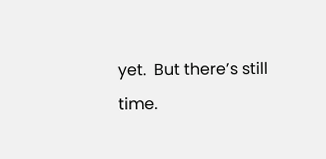yet.  But there’s still time.